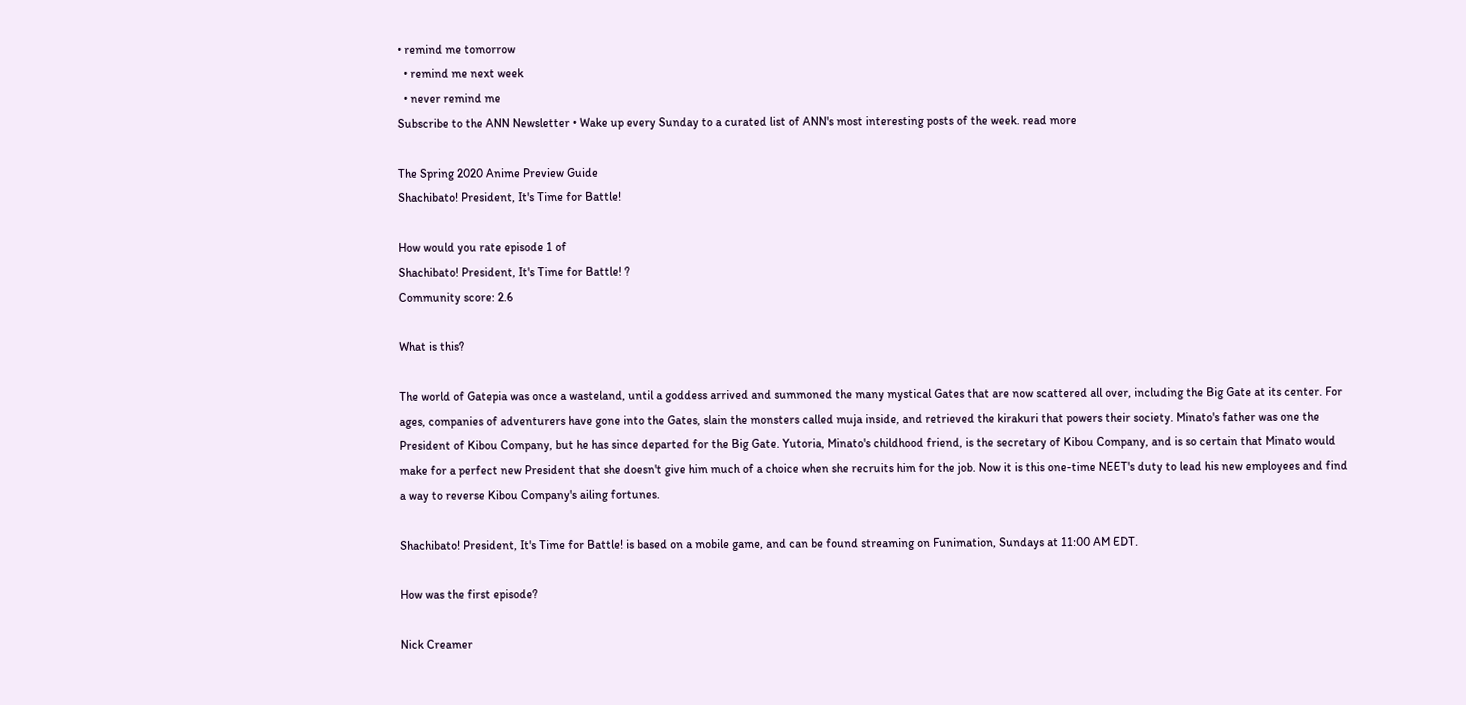• remind me tomorrow
  • remind me next week
  • never remind me
Subscribe to the ANN Newsletter • Wake up every Sunday to a curated list of ANN's most interesting posts of the week. read more

The Spring 2020 Anime Preview Guide
Shachibato! President, It's Time for Battle!

How would you rate episode 1 of
Shachibato! President, It's Time for Battle! ?
Community score: 2.6

What is this?

The world of Gatepia was once a wasteland, until a goddess arrived and summoned the many mystical Gates that are now scattered all over, including the Big Gate at its center. For ages, companies of adventurers have gone into the Gates, slain the monsters called muja inside, and retrieved the kirakuri that powers their society. Minato's father was one the President of Kibou Company, but he has since departed for the Big Gate. Yutoria, Minato's childhood friend, is the secretary of Kibou Company, and is so certain that Minato would make for a perfect new President that she doesn't give him much of a choice when she recruits him for the job. Now it is this one-time NEET's duty to lead his new employees and find a way to reverse Kibou Company's ailing fortunes.

Shachibato! President, It's Time for Battle! is based on a mobile game, and can be found streaming on Funimation, Sundays at 11:00 AM EDT.

How was the first episode?

Nick Creamer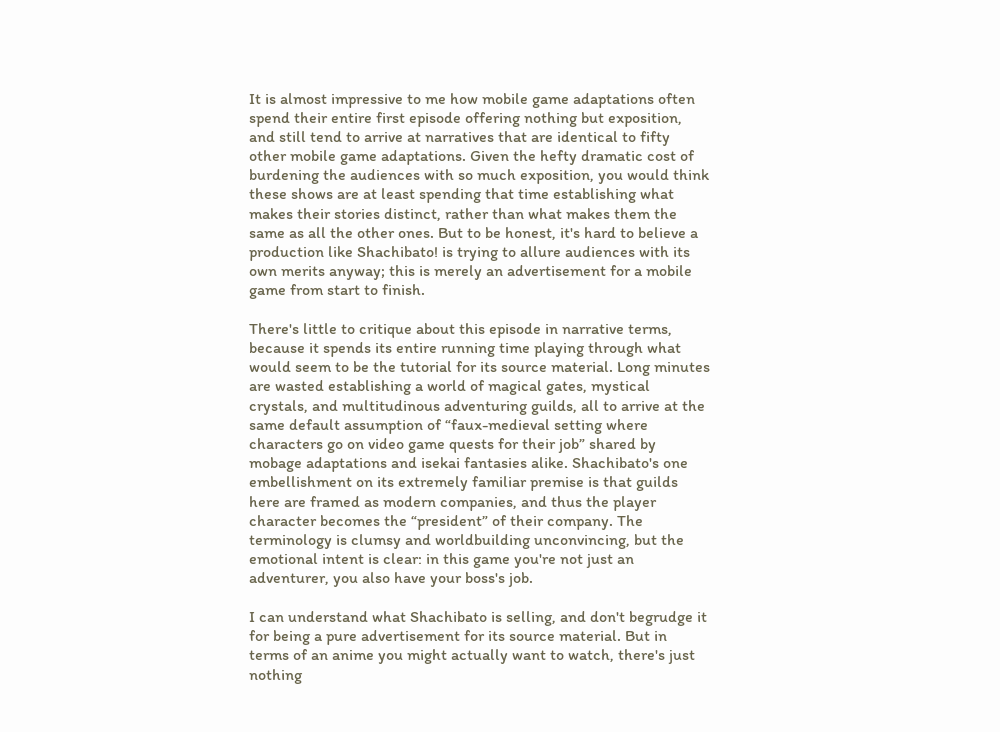It is almost impressive to me how mobile game adaptations often spend their entire first episode offering nothing but exposition, and still tend to arrive at narratives that are identical to fifty other mobile game adaptations. Given the hefty dramatic cost of burdening the audiences with so much exposition, you would think these shows are at least spending that time establishing what makes their stories distinct, rather than what makes them the same as all the other ones. But to be honest, it's hard to believe a production like Shachibato! is trying to allure audiences with its own merits anyway; this is merely an advertisement for a mobile game from start to finish.

There's little to critique about this episode in narrative terms, because it spends its entire running time playing through what would seem to be the tutorial for its source material. Long minutes are wasted establishing a world of magical gates, mystical crystals, and multitudinous adventuring guilds, all to arrive at the same default assumption of “faux-medieval setting where characters go on video game quests for their job” shared by mobage adaptations and isekai fantasies alike. Shachibato's one embellishment on its extremely familiar premise is that guilds here are framed as modern companies, and thus the player character becomes the “president” of their company. The terminology is clumsy and worldbuilding unconvincing, but the emotional intent is clear: in this game you're not just an adventurer, you also have your boss's job.

I can understand what Shachibato is selling, and don't begrudge it for being a pure advertisement for its source material. But in terms of an anime you might actually want to watch, there's just nothing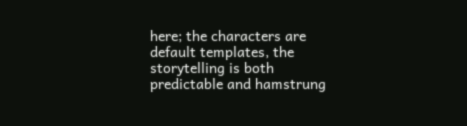here; the characters are default templates, the storytelling is both predictable and hamstrung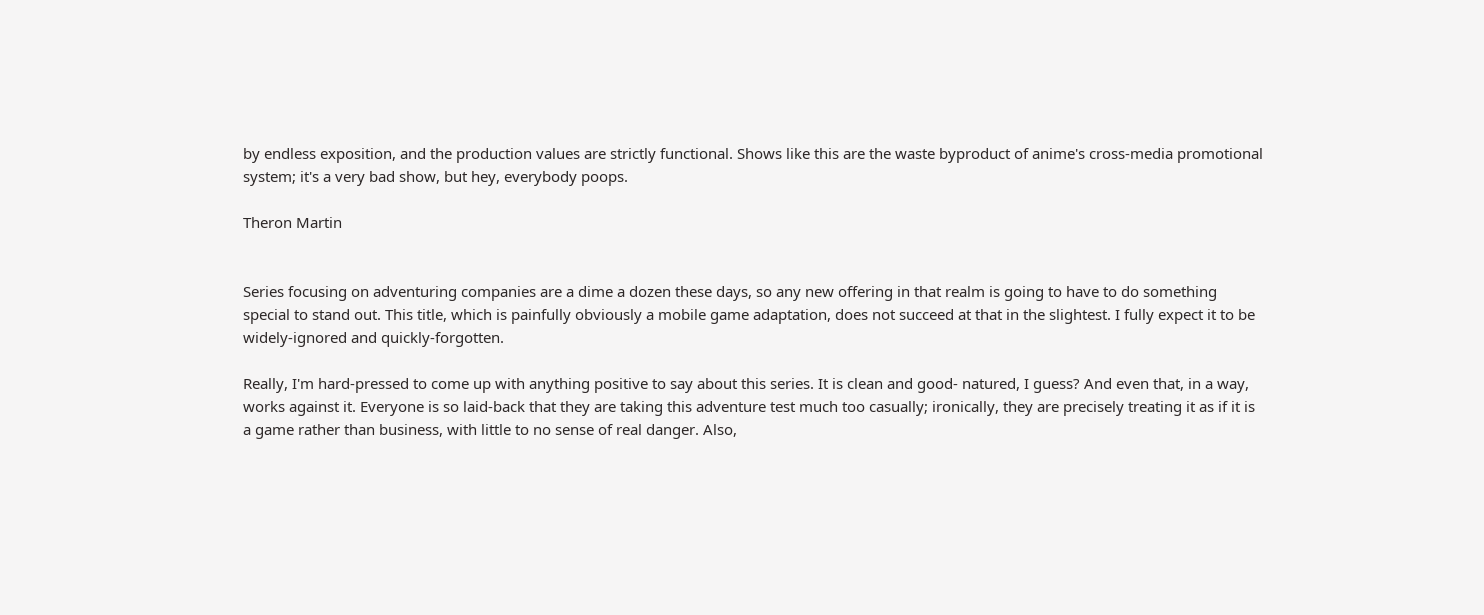by endless exposition, and the production values are strictly functional. Shows like this are the waste byproduct of anime's cross-media promotional system; it's a very bad show, but hey, everybody poops.

Theron Martin


Series focusing on adventuring companies are a dime a dozen these days, so any new offering in that realm is going to have to do something special to stand out. This title, which is painfully obviously a mobile game adaptation, does not succeed at that in the slightest. I fully expect it to be widely-ignored and quickly-forgotten.

Really, I'm hard-pressed to come up with anything positive to say about this series. It is clean and good- natured, I guess? And even that, in a way, works against it. Everyone is so laid-back that they are taking this adventure test much too casually; ironically, they are precisely treating it as if it is a game rather than business, with little to no sense of real danger. Also,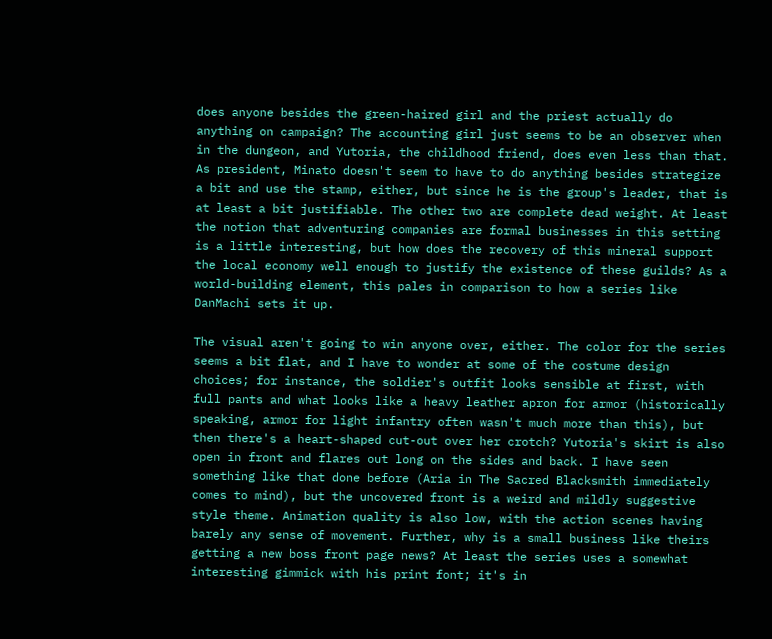does anyone besides the green-haired girl and the priest actually do anything on campaign? The accounting girl just seems to be an observer when in the dungeon, and Yutoria, the childhood friend, does even less than that. As president, Minato doesn't seem to have to do anything besides strategize a bit and use the stamp, either, but since he is the group's leader, that is at least a bit justifiable. The other two are complete dead weight. At least the notion that adventuring companies are formal businesses in this setting is a little interesting, but how does the recovery of this mineral support the local economy well enough to justify the existence of these guilds? As a world-building element, this pales in comparison to how a series like DanMachi sets it up.

The visual aren't going to win anyone over, either. The color for the series seems a bit flat, and I have to wonder at some of the costume design choices; for instance, the soldier's outfit looks sensible at first, with full pants and what looks like a heavy leather apron for armor (historically speaking, armor for light infantry often wasn't much more than this), but then there's a heart-shaped cut-out over her crotch? Yutoria's skirt is also open in front and flares out long on the sides and back. I have seen something like that done before (Aria in The Sacred Blacksmith immediately comes to mind), but the uncovered front is a weird and mildly suggestive style theme. Animation quality is also low, with the action scenes having barely any sense of movement. Further, why is a small business like theirs getting a new boss front page news? At least the series uses a somewhat interesting gimmick with his print font; it's in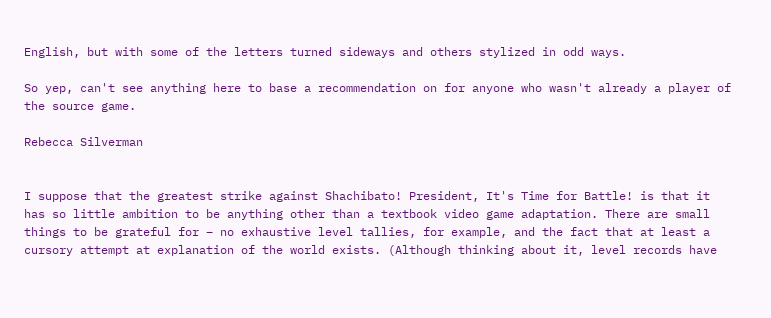English, but with some of the letters turned sideways and others stylized in odd ways.

So yep, can't see anything here to base a recommendation on for anyone who wasn't already a player of the source game.

Rebecca Silverman


I suppose that the greatest strike against Shachibato! President, It's Time for Battle! is that it has so little ambition to be anything other than a textbook video game adaptation. There are small things to be grateful for – no exhaustive level tallies, for example, and the fact that at least a cursory attempt at explanation of the world exists. (Although thinking about it, level records have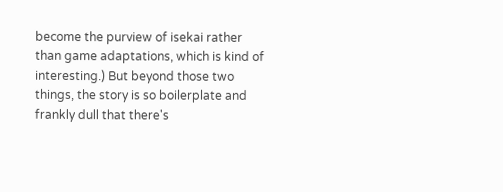become the purview of isekai rather than game adaptations, which is kind of interesting.) But beyond those two things, the story is so boilerplate and frankly dull that there's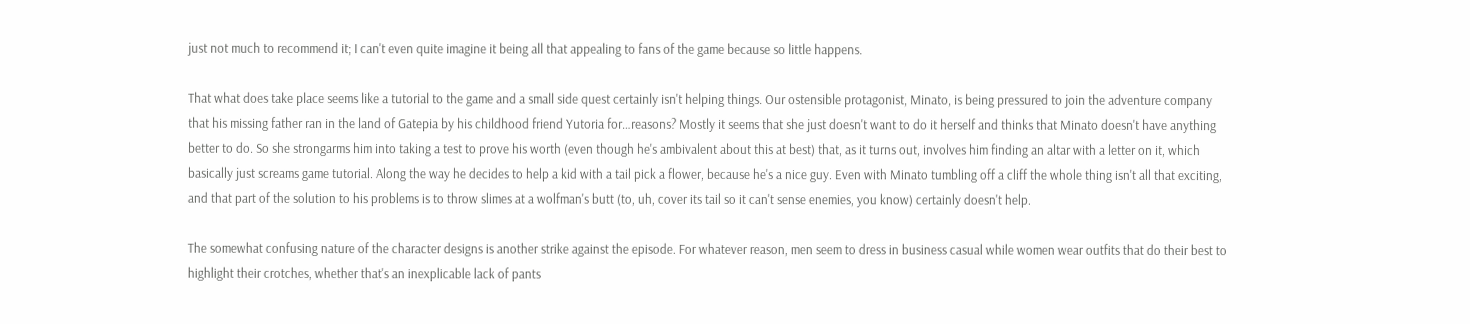just not much to recommend it; I can't even quite imagine it being all that appealing to fans of the game because so little happens.

That what does take place seems like a tutorial to the game and a small side quest certainly isn't helping things. Our ostensible protagonist, Minato, is being pressured to join the adventure company that his missing father ran in the land of Gatepia by his childhood friend Yutoria for…reasons? Mostly it seems that she just doesn't want to do it herself and thinks that Minato doesn't have anything better to do. So she strongarms him into taking a test to prove his worth (even though he's ambivalent about this at best) that, as it turns out, involves him finding an altar with a letter on it, which basically just screams game tutorial. Along the way he decides to help a kid with a tail pick a flower, because he's a nice guy. Even with Minato tumbling off a cliff the whole thing isn't all that exciting, and that part of the solution to his problems is to throw slimes at a wolfman's butt (to, uh, cover its tail so it can't sense enemies, you know) certainly doesn't help.

The somewhat confusing nature of the character designs is another strike against the episode. For whatever reason, men seem to dress in business casual while women wear outfits that do their best to highlight their crotches, whether that's an inexplicable lack of pants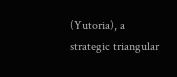(Yutoria), a strategic triangular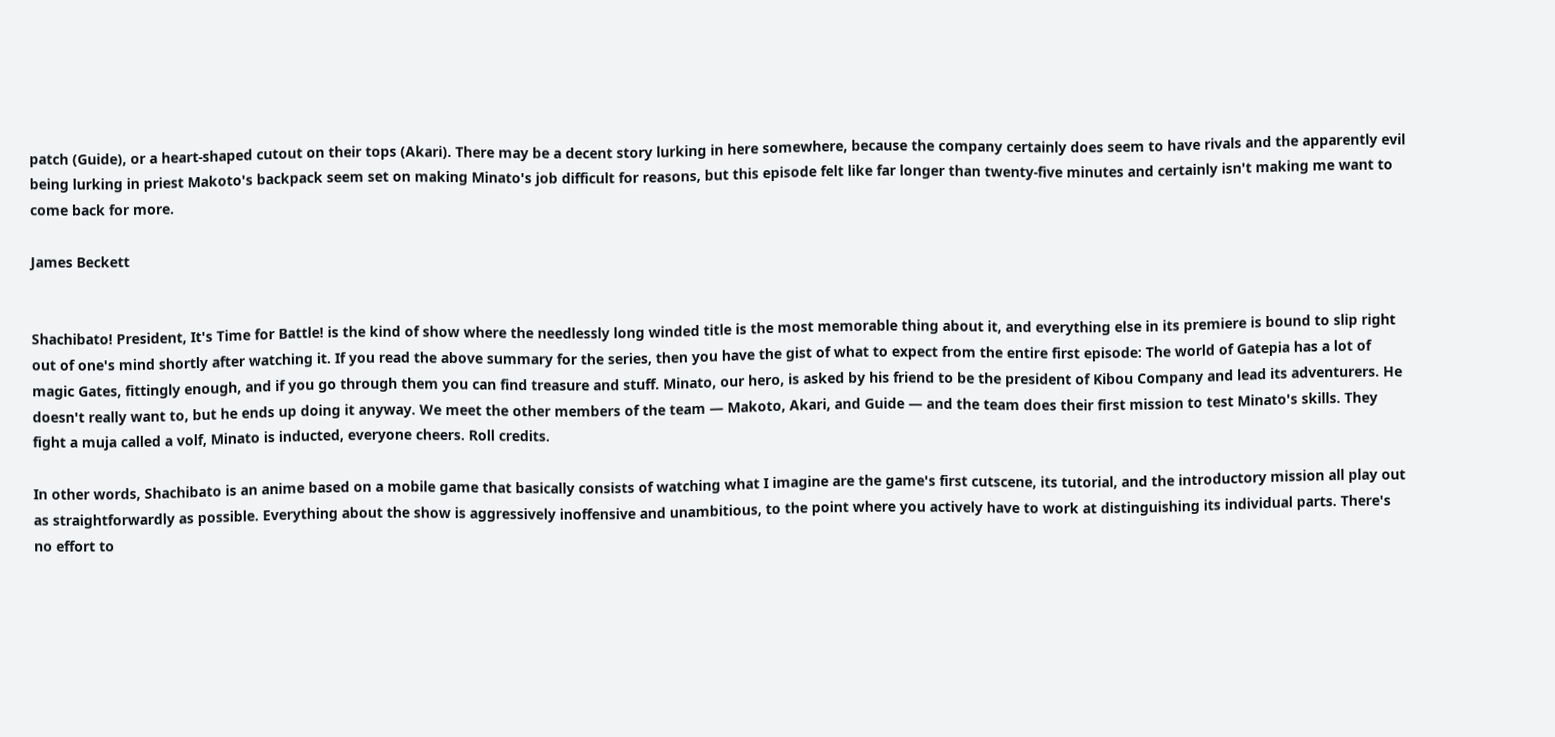patch (Guide), or a heart-shaped cutout on their tops (Akari). There may be a decent story lurking in here somewhere, because the company certainly does seem to have rivals and the apparently evil being lurking in priest Makoto's backpack seem set on making Minato's job difficult for reasons, but this episode felt like far longer than twenty-five minutes and certainly isn't making me want to come back for more.

James Beckett


Shachibato! President, It's Time for Battle! is the kind of show where the needlessly long winded title is the most memorable thing about it, and everything else in its premiere is bound to slip right out of one's mind shortly after watching it. If you read the above summary for the series, then you have the gist of what to expect from the entire first episode: The world of Gatepia has a lot of magic Gates, fittingly enough, and if you go through them you can find treasure and stuff. Minato, our hero, is asked by his friend to be the president of Kibou Company and lead its adventurers. He doesn't really want to, but he ends up doing it anyway. We meet the other members of the team — Makoto, Akari, and Guide — and the team does their first mission to test Minato's skills. They fight a muja called a volf, Minato is inducted, everyone cheers. Roll credits.

In other words, Shachibato is an anime based on a mobile game that basically consists of watching what I imagine are the game's first cutscene, its tutorial, and the introductory mission all play out as straightforwardly as possible. Everything about the show is aggressively inoffensive and unambitious, to the point where you actively have to work at distinguishing its individual parts. There's no effort to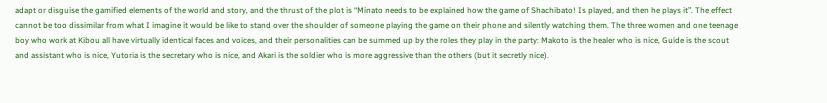adapt or disguise the gamified elements of the world and story, and the thrust of the plot is “Minato needs to be explained how the game of Shachibato! Is played, and then he plays it”. The effect cannot be too dissimilar from what I imagine it would be like to stand over the shoulder of someone playing the game on their phone and silently watching them. The three women and one teenage boy who work at Kibou all have virtually identical faces and voices, and their personalities can be summed up by the roles they play in the party: Makoto is the healer who is nice, Guide is the scout and assistant who is nice, Yutoria is the secretary who is nice, and Akari is the soldier who is more aggressive than the others (but it secretly nice).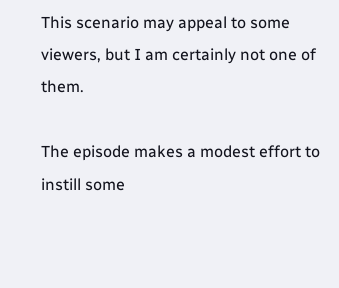This scenario may appeal to some viewers, but I am certainly not one of them.

The episode makes a modest effort to instill some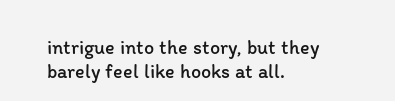intrigue into the story, but they barely feel like hooks at all.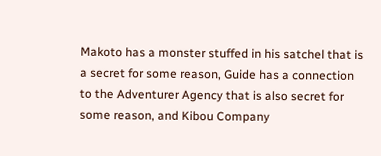Makoto has a monster stuffed in his satchel that is a secret for some reason, Guide has a connection to the Adventurer Agency that is also secret for some reason, and Kibou Company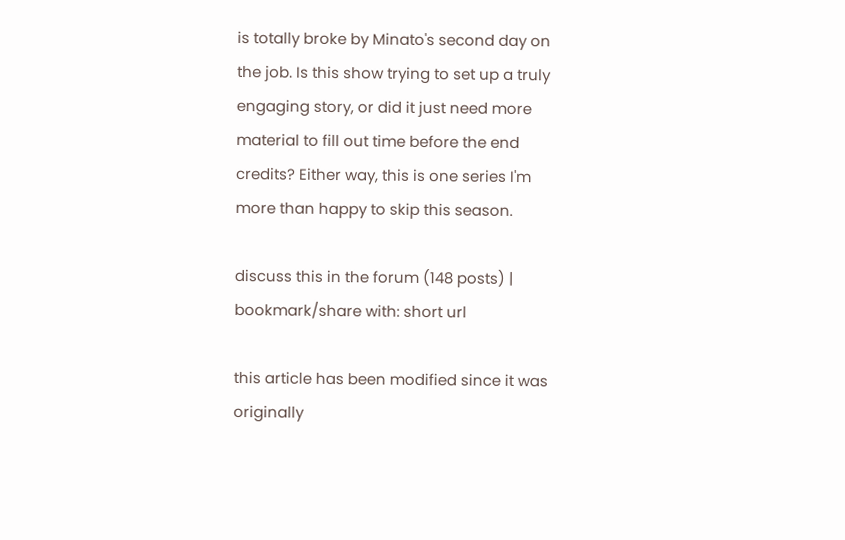is totally broke by Minato's second day on the job. Is this show trying to set up a truly engaging story, or did it just need more material to fill out time before the end credits? Either way, this is one series I'm more than happy to skip this season.

discuss this in the forum (148 posts) |
bookmark/share with: short url

this article has been modified since it was originally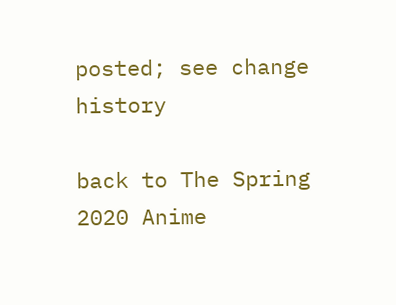posted; see change history

back to The Spring 2020 Anime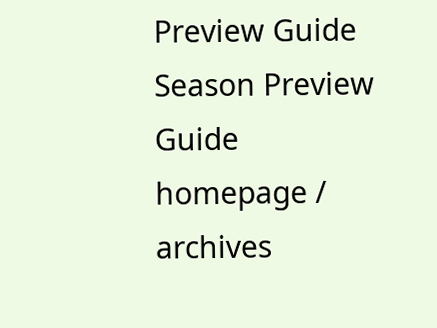Preview Guide
Season Preview Guide homepage / archives